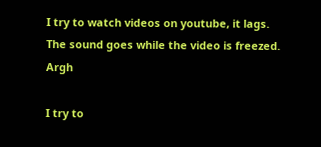I try to watch videos on youtube, it lags. The sound goes while the video is freezed. Argh

I try to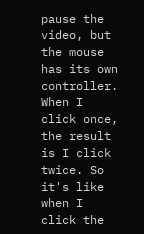pause the video, but the mouse has its own controller. When I click once, the result is I click twice. So it's like when I click the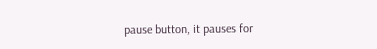pause button, it pauses for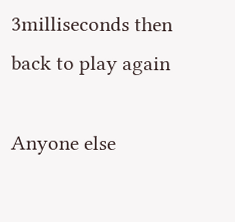3milliseconds then back to play again

Anyone else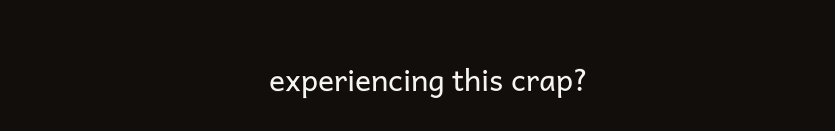experiencing this crap?